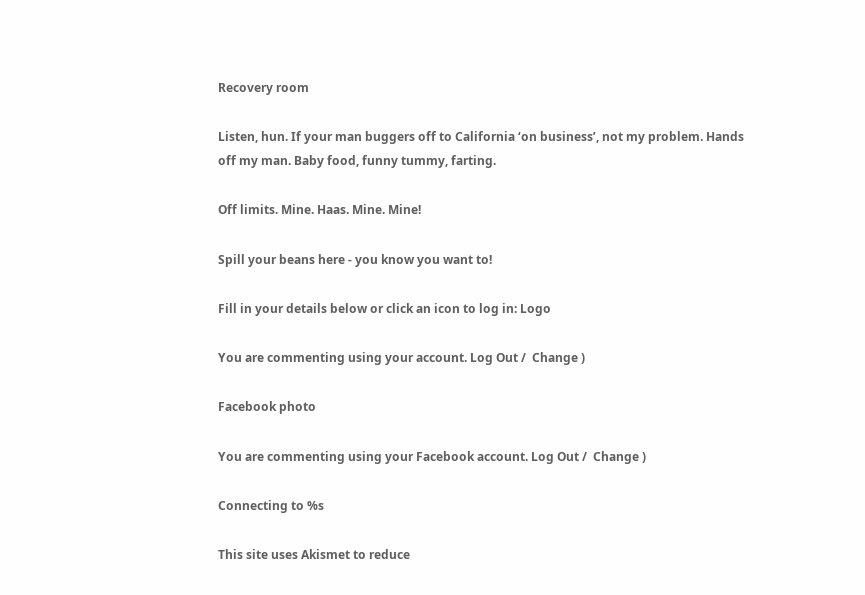Recovery room

Listen, hun. If your man buggers off to California ‘on business’, not my problem. Hands off my man. Baby food, funny tummy, farting.

Off limits. Mine. Haas. Mine. Mine!

Spill your beans here - you know you want to!

Fill in your details below or click an icon to log in: Logo

You are commenting using your account. Log Out /  Change )

Facebook photo

You are commenting using your Facebook account. Log Out /  Change )

Connecting to %s

This site uses Akismet to reduce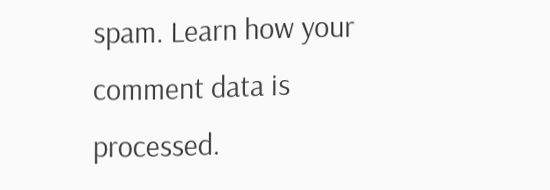spam. Learn how your comment data is processed.